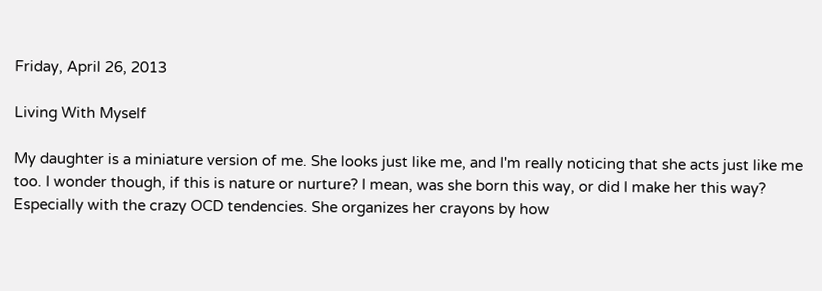Friday, April 26, 2013

Living With Myself

My daughter is a miniature version of me. She looks just like me, and I'm really noticing that she acts just like me too. I wonder though, if this is nature or nurture? I mean, was she born this way, or did I make her this way? Especially with the crazy OCD tendencies. She organizes her crayons by how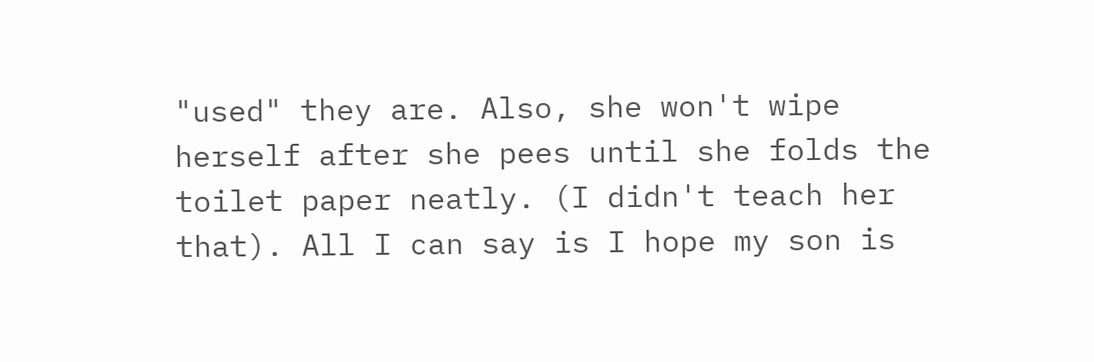"used" they are. Also, she won't wipe herself after she pees until she folds the toilet paper neatly. (I didn't teach her that). All I can say is I hope my son is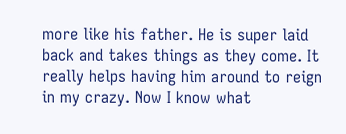more like his father. He is super laid back and takes things as they come. It really helps having him around to reign in my crazy. Now I know what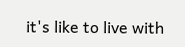it's like to live with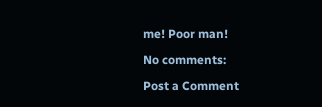me! Poor man!

No comments:

Post a Comment